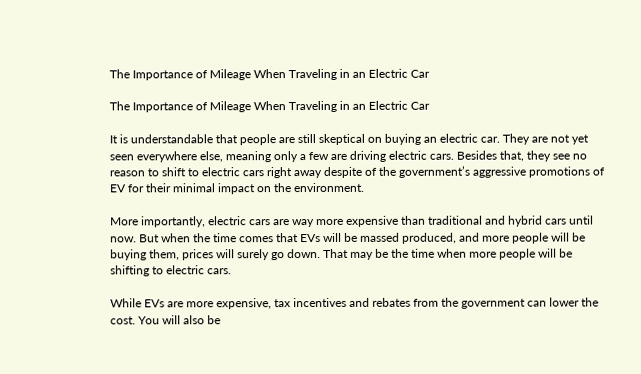The Importance of Mileage When Traveling in an Electric Car

The Importance of Mileage When Traveling in an Electric Car

It is understandable that people are still skeptical on buying an electric car. They are not yet seen everywhere else, meaning only a few are driving electric cars. Besides that, they see no reason to shift to electric cars right away despite of the government’s aggressive promotions of EV for their minimal impact on the environment.

More importantly, electric cars are way more expensive than traditional and hybrid cars until now. But when the time comes that EVs will be massed produced, and more people will be buying them, prices will surely go down. That may be the time when more people will be shifting to electric cars.

While EVs are more expensive, tax incentives and rebates from the government can lower the cost. You will also be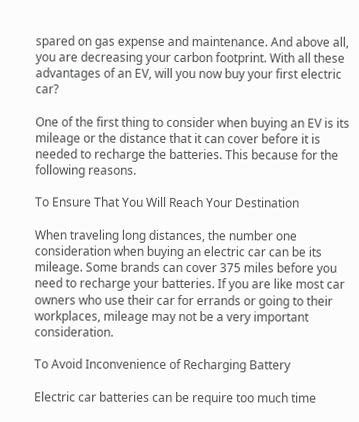spared on gas expense and maintenance. And above all, you are decreasing your carbon footprint. With all these advantages of an EV, will you now buy your first electric car?

One of the first thing to consider when buying an EV is its mileage or the distance that it can cover before it is needed to recharge the batteries. This because for the following reasons.

To Ensure That You Will Reach Your Destination

When traveling long distances, the number one consideration when buying an electric car can be its mileage. Some brands can cover 375 miles before you need to recharge your batteries. If you are like most car owners who use their car for errands or going to their workplaces, mileage may not be a very important consideration.

To Avoid Inconvenience of Recharging Battery

Electric car batteries can be require too much time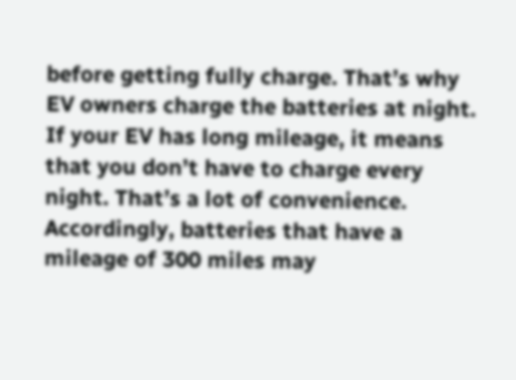before getting fully charge. That’s why EV owners charge the batteries at night. If your EV has long mileage, it means that you don’t have to charge every night. That’s a lot of convenience. Accordingly, batteries that have a mileage of 300 miles may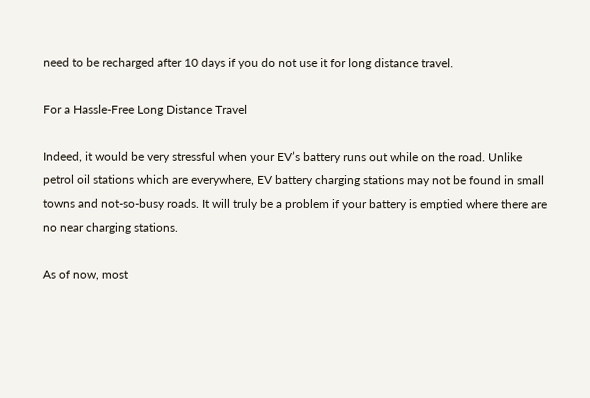need to be recharged after 10 days if you do not use it for long distance travel.

For a Hassle-Free Long Distance Travel

Indeed, it would be very stressful when your EV’s battery runs out while on the road. Unlike petrol oil stations which are everywhere, EV battery charging stations may not be found in small towns and not-so-busy roads. It will truly be a problem if your battery is emptied where there are no near charging stations.

As of now, most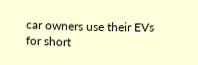car owners use their EVs for short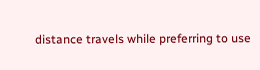distance travels while preferring to use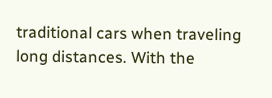traditional cars when traveling long distances. With the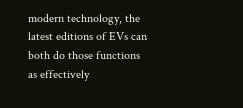modern technology, the latest editions of EVs can both do those functions as effectively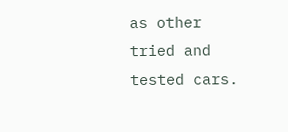as other tried and tested cars.